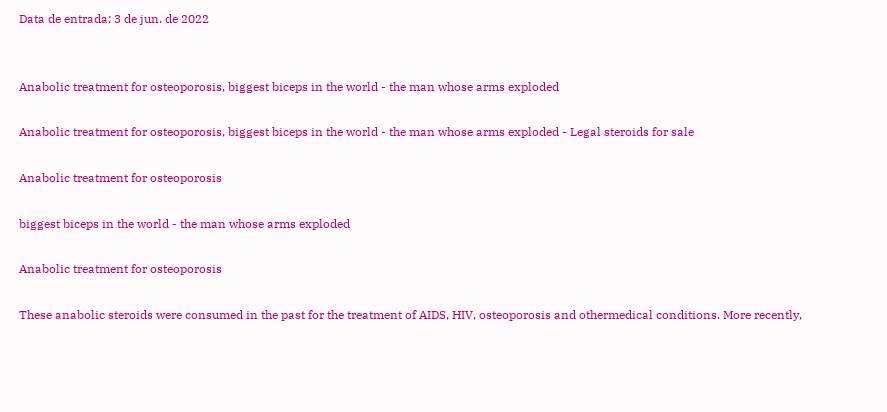Data de entrada: 3 de jun. de 2022


Anabolic treatment for osteoporosis, biggest biceps in the world - the man whose arms exploded

Anabolic treatment for osteoporosis, biggest biceps in the world - the man whose arms exploded - Legal steroids for sale

Anabolic treatment for osteoporosis

biggest biceps in the world - the man whose arms exploded

Anabolic treatment for osteoporosis

These anabolic steroids were consumed in the past for the treatment of AIDS, HIV, osteoporosis and othermedical conditions. More recently,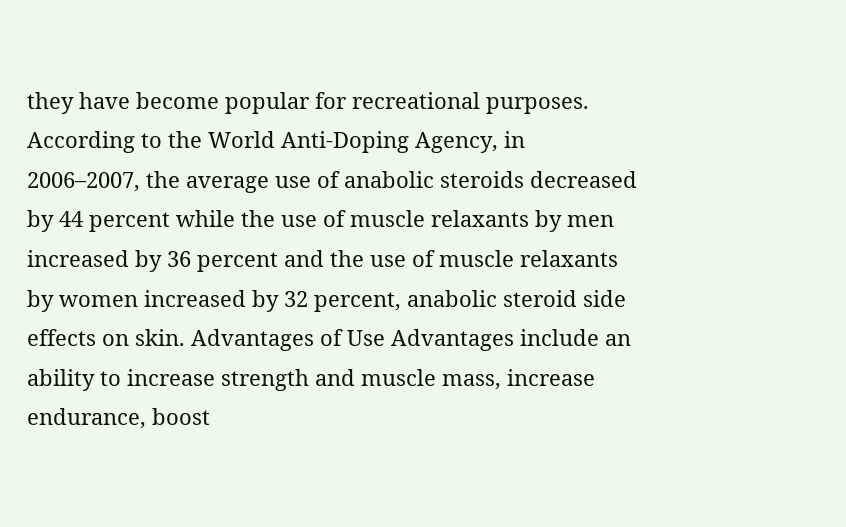they have become popular for recreational purposes. According to the World Anti-Doping Agency, in 2006–2007, the average use of anabolic steroids decreased by 44 percent while the use of muscle relaxants by men increased by 36 percent and the use of muscle relaxants by women increased by 32 percent, anabolic steroid side effects on skin. Advantages of Use Advantages include an ability to increase strength and muscle mass, increase endurance, boost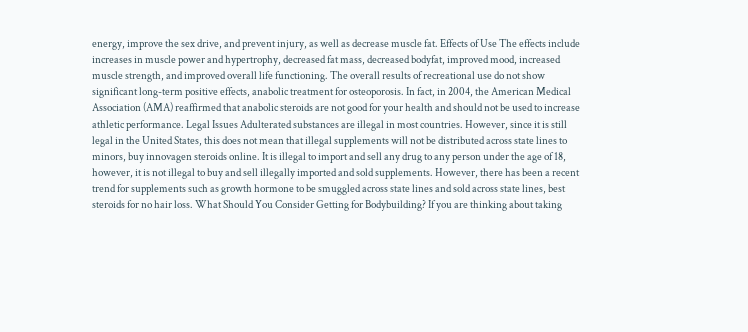energy, improve the sex drive, and prevent injury, as well as decrease muscle fat. Effects of Use The effects include increases in muscle power and hypertrophy, decreased fat mass, decreased bodyfat, improved mood, increased muscle strength, and improved overall life functioning. The overall results of recreational use do not show significant long-term positive effects, anabolic treatment for osteoporosis. In fact, in 2004, the American Medical Association (AMA) reaffirmed that anabolic steroids are not good for your health and should not be used to increase athletic performance. Legal Issues Adulterated substances are illegal in most countries. However, since it is still legal in the United States, this does not mean that illegal supplements will not be distributed across state lines to minors, buy innovagen steroids online. It is illegal to import and sell any drug to any person under the age of 18, however, it is not illegal to buy and sell illegally imported and sold supplements. However, there has been a recent trend for supplements such as growth hormone to be smuggled across state lines and sold across state lines, best steroids for no hair loss. What Should You Consider Getting for Bodybuilding? If you are thinking about taking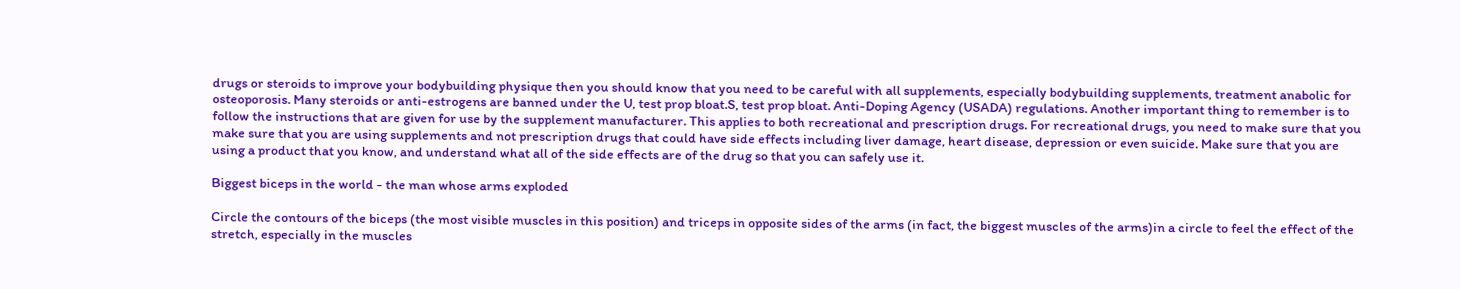drugs or steroids to improve your bodybuilding physique then you should know that you need to be careful with all supplements, especially bodybuilding supplements, treatment anabolic for osteoporosis. Many steroids or anti-estrogens are banned under the U, test prop bloat.S, test prop bloat. Anti-Doping Agency (USADA) regulations. Another important thing to remember is to follow the instructions that are given for use by the supplement manufacturer. This applies to both recreational and prescription drugs. For recreational drugs, you need to make sure that you make sure that you are using supplements and not prescription drugs that could have side effects including liver damage, heart disease, depression or even suicide. Make sure that you are using a product that you know, and understand what all of the side effects are of the drug so that you can safely use it.

Biggest biceps in the world - the man whose arms exploded

Circle the contours of the biceps (the most visible muscles in this position) and triceps in opposite sides of the arms (in fact, the biggest muscles of the arms)in a circle to feel the effect of the stretch, especially in the muscles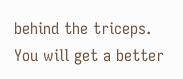behind the triceps. You will get a better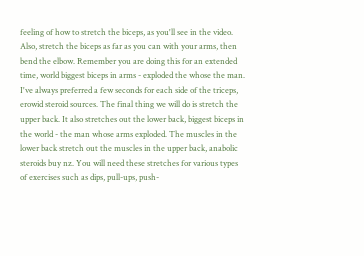feeling of how to stretch the biceps, as you'll see in the video. Also, stretch the biceps as far as you can with your arms, then bend the elbow. Remember you are doing this for an extended time, world biggest biceps in arms - exploded the whose the man. I've always preferred a few seconds for each side of the triceps, erowid steroid sources. The final thing we will do is stretch the upper back. It also stretches out the lower back, biggest biceps in the world - the man whose arms exploded. The muscles in the lower back stretch out the muscles in the upper back, anabolic steroids buy nz. You will need these stretches for various types of exercises such as dips, pull-ups, push-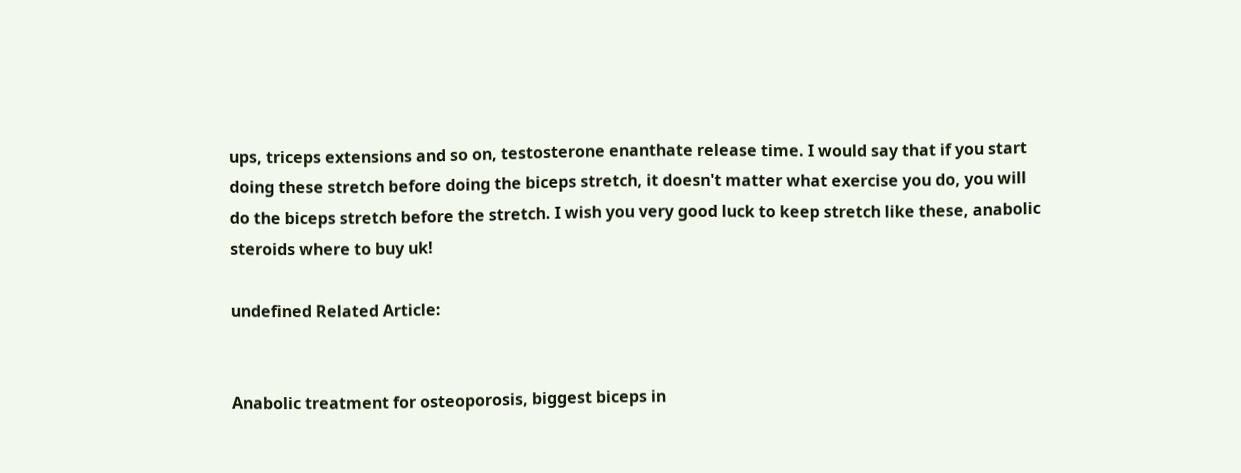ups, triceps extensions and so on, testosterone enanthate release time. I would say that if you start doing these stretch before doing the biceps stretch, it doesn't matter what exercise you do, you will do the biceps stretch before the stretch. I wish you very good luck to keep stretch like these, anabolic steroids where to buy uk!

undefined Related Article:


Anabolic treatment for osteoporosis, biggest biceps in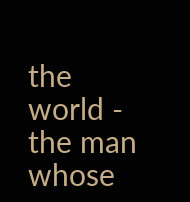the world - the man whose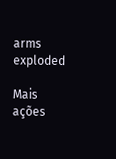arms exploded

Mais ações